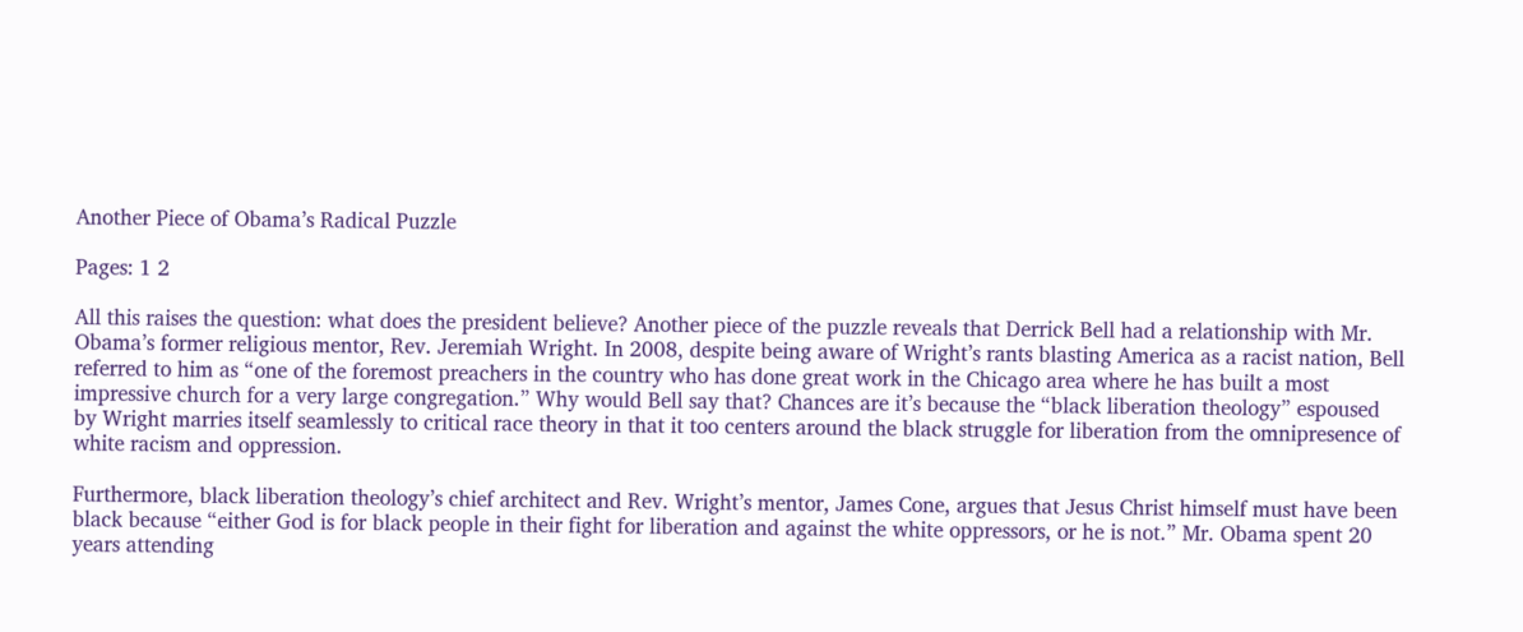Another Piece of Obama’s Radical Puzzle

Pages: 1 2

All this raises the question: what does the president believe? Another piece of the puzzle reveals that Derrick Bell had a relationship with Mr. Obama’s former religious mentor, Rev. Jeremiah Wright. In 2008, despite being aware of Wright’s rants blasting America as a racist nation, Bell referred to him as “one of the foremost preachers in the country who has done great work in the Chicago area where he has built a most impressive church for a very large congregation.” Why would Bell say that? Chances are it’s because the “black liberation theology” espoused by Wright marries itself seamlessly to critical race theory in that it too centers around the black struggle for liberation from the omnipresence of white racism and oppression.

Furthermore, black liberation theology’s chief architect and Rev. Wright’s mentor, James Cone, argues that Jesus Christ himself must have been black because “either God is for black people in their fight for liberation and against the white oppressors, or he is not.” Mr. Obama spent 20 years attending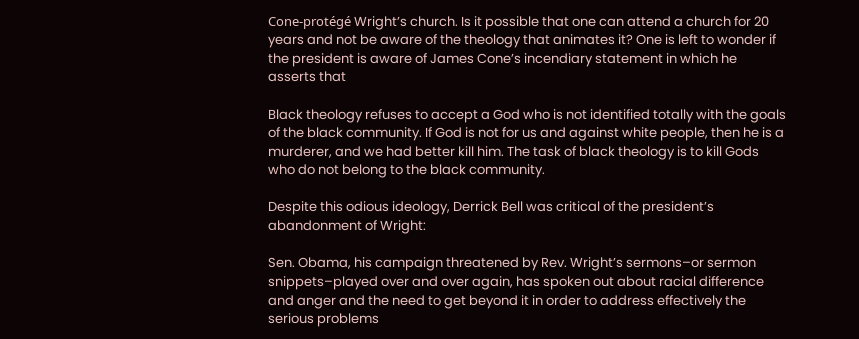Cone-protégé Wright’s church. Is it possible that one can attend a church for 20 years and not be aware of the theology that animates it? One is left to wonder if the president is aware of James Cone’s incendiary statement in which he asserts that

Black theology refuses to accept a God who is not identified totally with the goals of the black community. If God is not for us and against white people, then he is a murderer, and we had better kill him. The task of black theology is to kill Gods who do not belong to the black community.

Despite this odious ideology, Derrick Bell was critical of the president’s abandonment of Wright:

Sen. Obama, his campaign threatened by Rev. Wright’s sermons–or sermon snippets–played over and over again, has spoken out about racial difference and anger and the need to get beyond it in order to address effectively the serious problems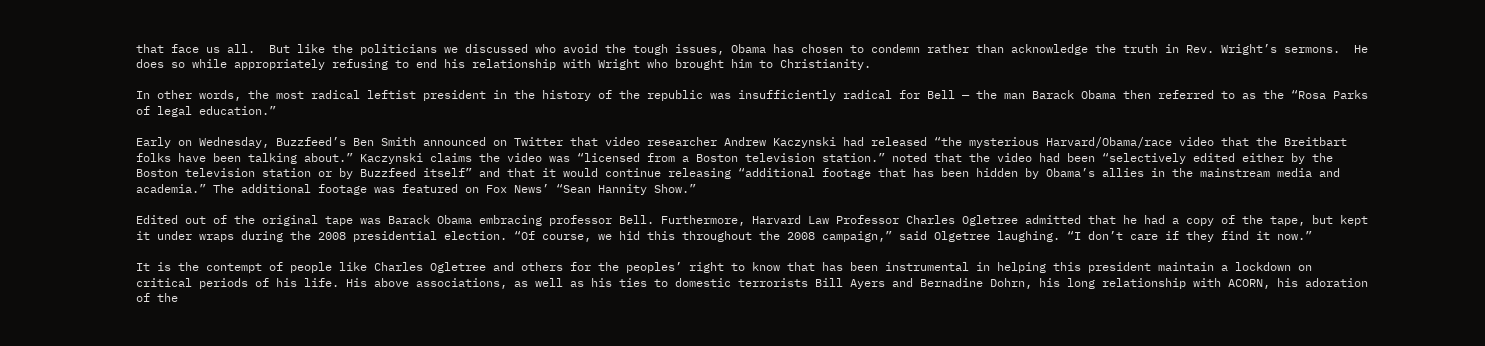that face us all.  But like the politicians we discussed who avoid the tough issues, Obama has chosen to condemn rather than acknowledge the truth in Rev. Wright’s sermons.  He does so while appropriately refusing to end his relationship with Wright who brought him to Christianity.

In other words, the most radical leftist president in the history of the republic was insufficiently radical for Bell — the man Barack Obama then referred to as the “Rosa Parks of legal education.”

Early on Wednesday, Buzzfeed’s Ben Smith announced on Twitter that video researcher Andrew Kaczynski had released “the mysterious Harvard/Obama/race video that the Breitbart folks have been talking about.” Kaczynski claims the video was “licensed from a Boston television station.” noted that the video had been “selectively edited either by the Boston television station or by Buzzfeed itself” and that it would continue releasing “additional footage that has been hidden by Obama’s allies in the mainstream media and academia.” The additional footage was featured on Fox News’ “Sean Hannity Show.”

Edited out of the original tape was Barack Obama embracing professor Bell. Furthermore, Harvard Law Professor Charles Ogletree admitted that he had a copy of the tape, but kept it under wraps during the 2008 presidential election. “Of course, we hid this throughout the 2008 campaign,” said Olgetree laughing. “I don’t care if they find it now.”

It is the contempt of people like Charles Ogletree and others for the peoples’ right to know that has been instrumental in helping this president maintain a lockdown on critical periods of his life. His above associations, as well as his ties to domestic terrorists Bill Ayers and Bernadine Dohrn, his long relationship with ACORN, his adoration of the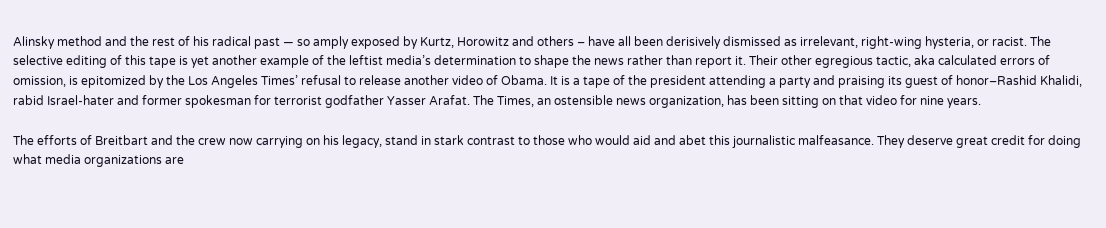Alinsky method and the rest of his radical past — so amply exposed by Kurtz, Horowitz and others – have all been derisively dismissed as irrelevant, right-wing hysteria, or racist. The selective editing of this tape is yet another example of the leftist media’s determination to shape the news rather than report it. Their other egregious tactic, aka calculated errors of omission, is epitomized by the Los Angeles Times’ refusal to release another video of Obama. It is a tape of the president attending a party and praising its guest of honor–Rashid Khalidi, rabid Israel-hater and former spokesman for terrorist godfather Yasser Arafat. The Times, an ostensible news organization, has been sitting on that video for nine years.

The efforts of Breitbart and the crew now carrying on his legacy, stand in stark contrast to those who would aid and abet this journalistic malfeasance. They deserve great credit for doing what media organizations are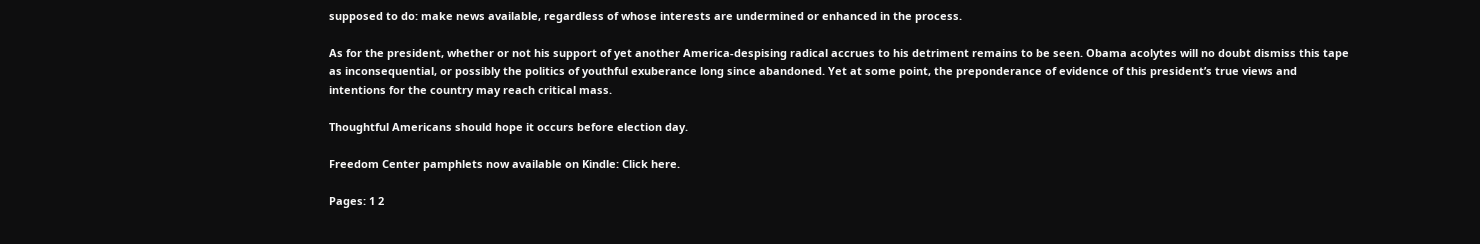supposed to do: make news available, regardless of whose interests are undermined or enhanced in the process.

As for the president, whether or not his support of yet another America-despising radical accrues to his detriment remains to be seen. Obama acolytes will no doubt dismiss this tape as inconsequential, or possibly the politics of youthful exuberance long since abandoned. Yet at some point, the preponderance of evidence of this president’s true views and intentions for the country may reach critical mass.

Thoughtful Americans should hope it occurs before election day.

Freedom Center pamphlets now available on Kindle: Click here.

Pages: 1 2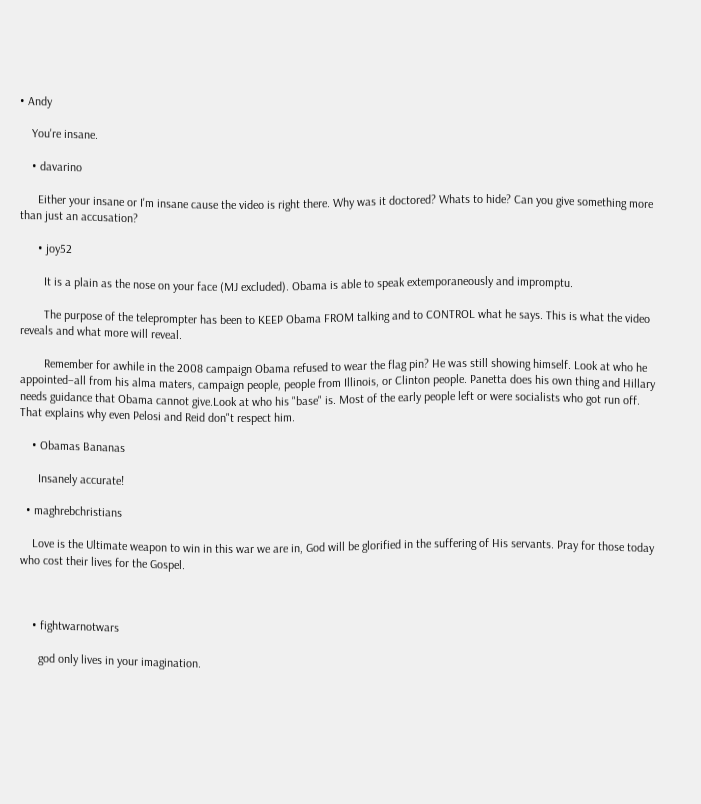• Andy

    You're insane.

    • davarino

      Either your insane or I'm insane cause the video is right there. Why was it doctored? Whats to hide? Can you give something more than just an accusation?

      • joy52

        It is a plain as the nose on your face (MJ excluded). Obama is able to speak extemporaneously and impromptu.

        The purpose of the teleprompter has been to KEEP Obama FROM talking and to CONTROL what he says. This is what the video reveals and what more will reveal.

        Remember for awhile in the 2008 campaign Obama refused to wear the flag pin? He was still showing himself. Look at who he appointed–all from his alma maters, campaign people, people from Illinois, or Clinton people. Panetta does his own thing and Hillary needs guidance that Obama cannot give.Look at who his "base" is. Most of the early people left or were socialists who got run off. That explains why even Pelosi and Reid don"t respect him.

    • Obamas Bananas

      Insanely accurate!

  • maghrebchristians

    Love is the Ultimate weapon to win in this war we are in, God will be glorified in the suffering of His servants. Pray for those today who cost their lives for the Gospel.



    • fightwarnotwars

      god only lives in your imagination.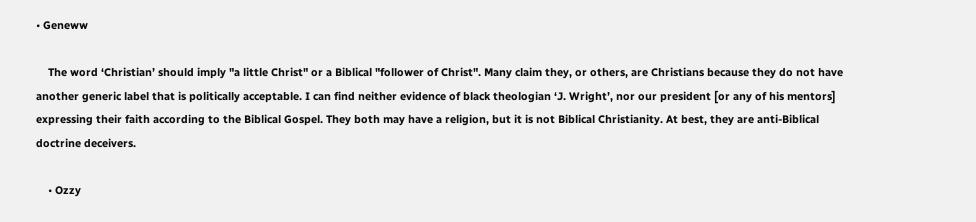• Geneww

    The word ‘Christian’ should imply "a little Christ" or a Biblical "follower of Christ". Many claim they, or others, are Christians because they do not have another generic label that is politically acceptable. I can find neither evidence of black theologian ‘J. Wright’, nor our president [or any of his mentors] expressing their faith according to the Biblical Gospel. They both may have a religion, but it is not Biblical Christianity. At best, they are anti-Biblical doctrine deceivers.

    • Ozzy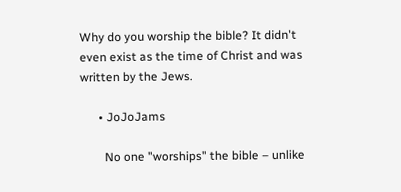Why do you worship the bible? It didn't even exist as the time of Christ and was written by the Jews.

      • JoJoJams

        No one "worships" the bible – unlike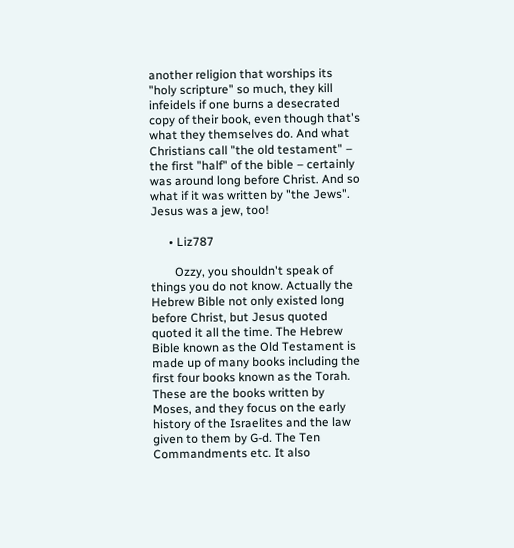another religion that worships its "holy scripture" so much, they kill infeidels if one burns a desecrated copy of their book, even though that's what they themselves do. And what Christians call "the old testament" – the first "half" of the bible – certainly was around long before Christ. And so what if it was written by "the Jews". Jesus was a jew, too!

      • Liz787

        Ozzy, you shouldn't speak of things you do not know. Actually the Hebrew Bible not only existed long before Christ, but Jesus quoted quoted it all the time. The Hebrew Bible known as the Old Testament is made up of many books including the first four books known as the Torah. These are the books written by Moses, and they focus on the early history of the Israelites and the law given to them by G-d. The Ten Commandments etc. It also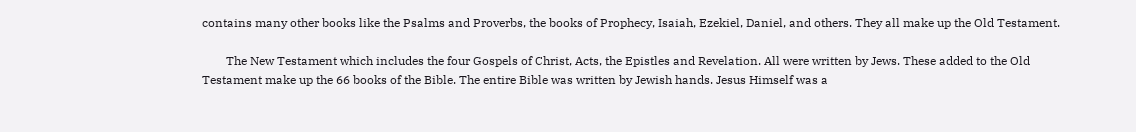contains many other books like the Psalms and Proverbs, the books of Prophecy, Isaiah, Ezekiel, Daniel, and others. They all make up the Old Testament.

        The New Testament which includes the four Gospels of Christ, Acts, the Epistles and Revelation. All were written by Jews. These added to the Old Testament make up the 66 books of the Bible. The entire Bible was written by Jewish hands. Jesus Himself was a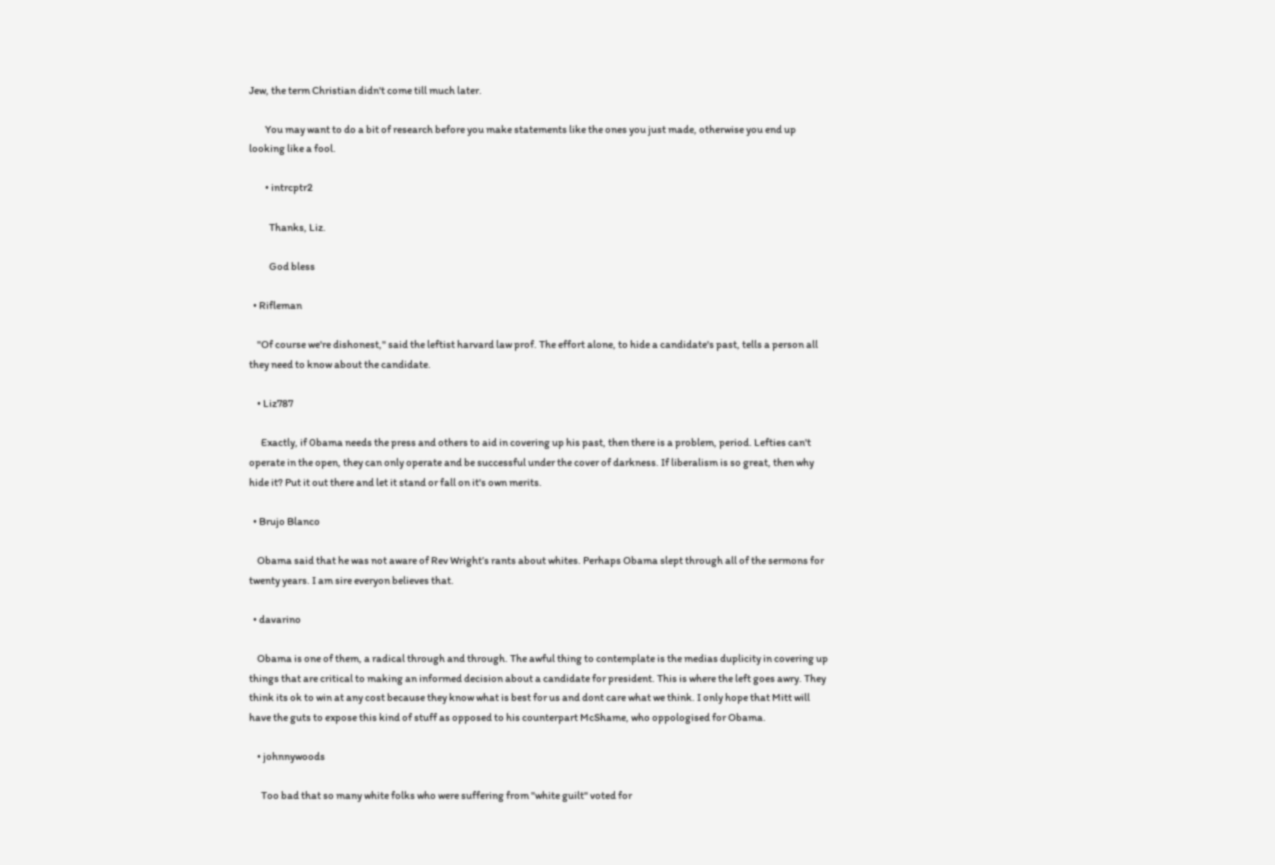Jew, the term Christian didn't come till much later.

        You may want to do a bit of research before you make statements like the ones you just made, otherwise you end up looking like a fool.

        • intrcptr2

          Thanks, Liz.

          God bless

  • Rifleman

    "Of course we're dishonest," said the leftist harvard law prof. The effort alone, to hide a candidate's past, tells a person all they need to know about the candidate.

    • Liz787

      Exactly, if 0bama needs the press and others to aid in covering up his past, then there is a problem, period. Lefties can't operate in the open, they can only operate and be successful under the cover of darkness. If liberalism is so great, then why hide it? Put it out there and let it stand or fall on it's own merits.

  • Brujo Blanco

    Obama said that he was not aware of Rev Wright’s rants about whites. Perhaps Obama slept through all of the sermons for twenty years. I am sire everyon believes that.

  • davarino

    Obama is one of them, a radical through and through. The awful thing to contemplate is the medias duplicity in covering up things that are critical to making an informed decision about a candidate for president. This is where the left goes awry. They think its ok to win at any cost because they know what is best for us and dont care what we think. I only hope that Mitt will have the guts to expose this kind of stuff as opposed to his counterpart McShame, who oppologised for Obama.

    • johnnywoods

      Too bad that so many white folks who were suffering from "white guilt" voted for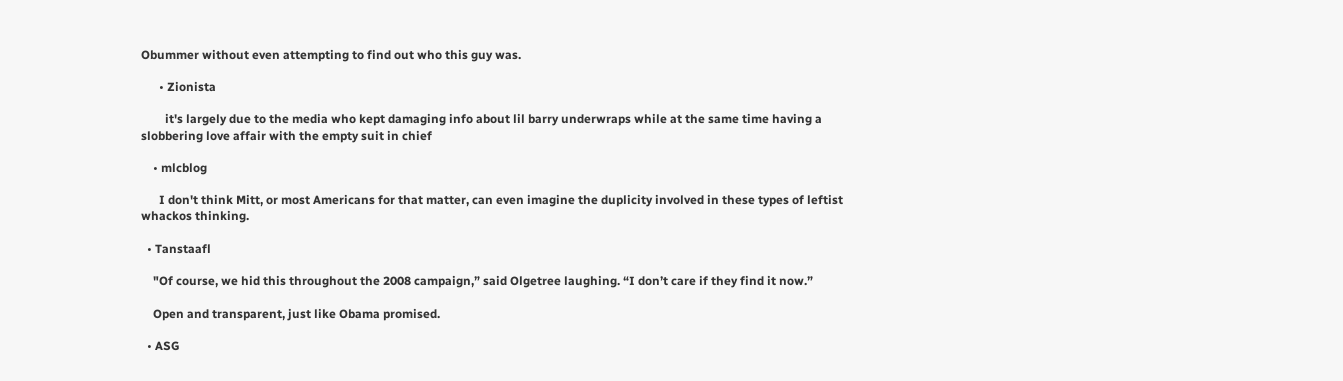Obummer without even attempting to find out who this guy was.

      • Zionista

        it's largely due to the media who kept damaging info about lil barry underwraps while at the same time having a slobbering love affair with the empty suit in chief

    • mlcblog

      I don't think Mitt, or most Americans for that matter, can even imagine the duplicity involved in these types of leftist whackos thinking.

  • Tanstaafl

    "Of course, we hid this throughout the 2008 campaign,” said Olgetree laughing. “I don’t care if they find it now.”

    Open and transparent, just like Obama promised.

  • ASG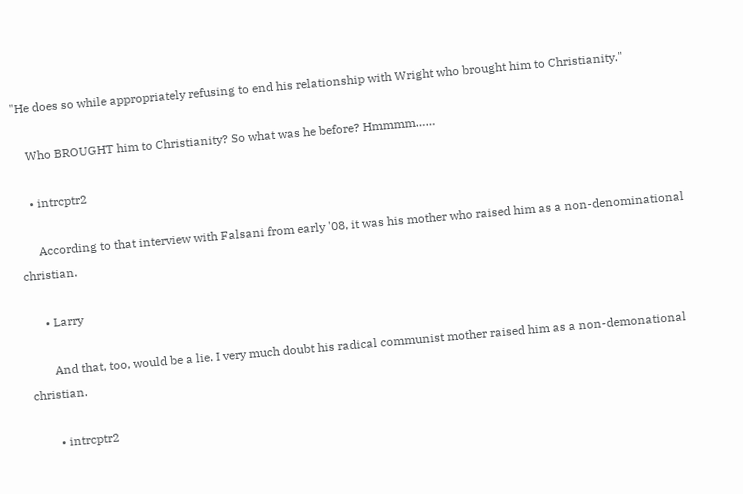"He does so while appropriately refusing to end his relationship with Wright who brought him to Christianity."

    Who BROUGHT him to Christianity? So what was he before? Hmmmm……

    • intrcptr2

      According to that interview with Falsani from early '08, it was his mother who raised him as a non-denominational christian.

      • Larry

        And that, too, would be a lie. I very much doubt his radical communist mother raised him as a non-demonational christian.

        • intrcptr2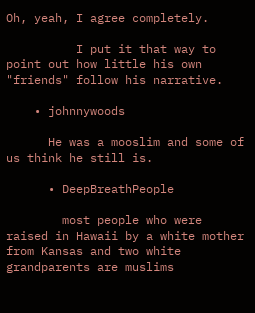Oh, yeah, I agree completely.

          I put it that way to point out how little his own "friends" follow his narrative.

    • johnnywoods

      He was a mooslim and some of us think he still is.

      • DeepBreathPeople

        most people who were raised in Hawaii by a white mother from Kansas and two white grandparents are muslims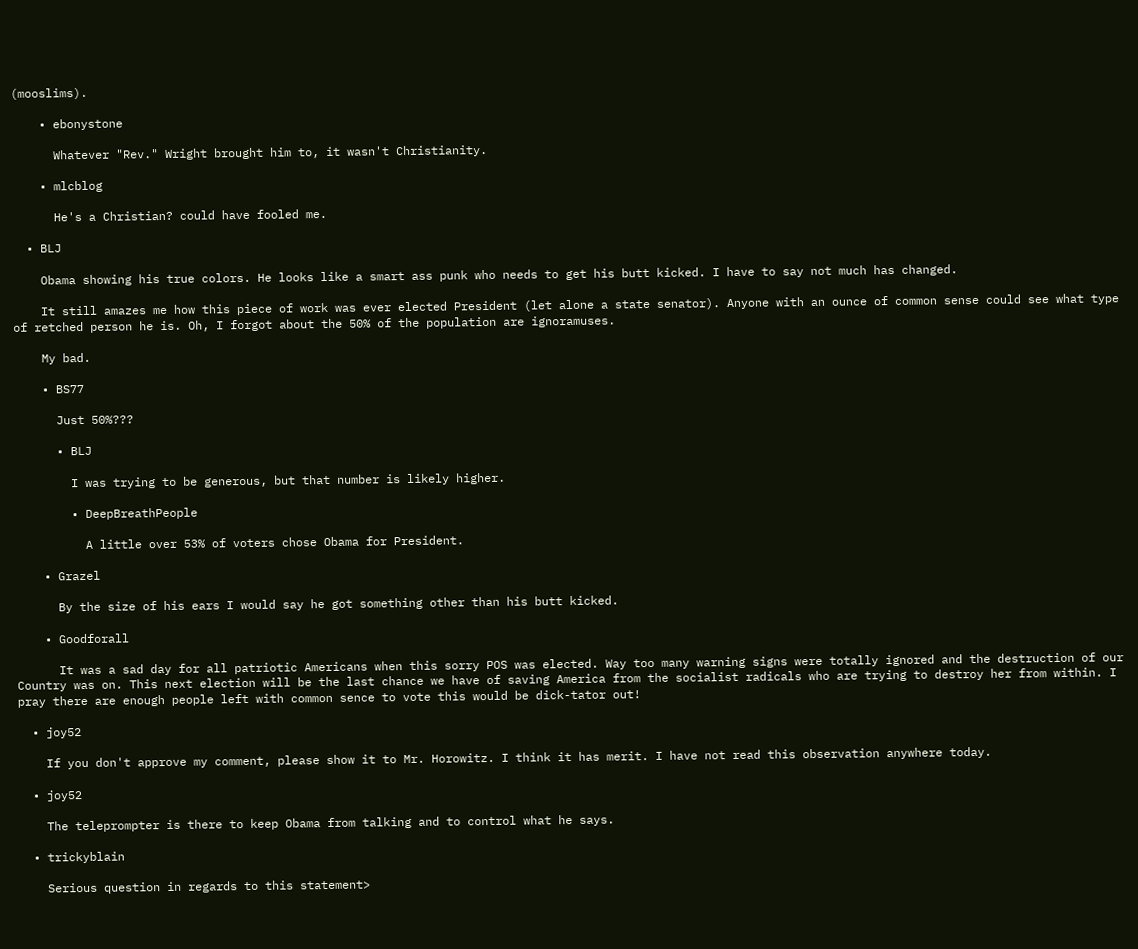(mooslims).

    • ebonystone

      Whatever "Rev." Wright brought him to, it wasn't Christianity.

    • mlcblog

      He's a Christian? could have fooled me.

  • BLJ

    Obama showing his true colors. He looks like a smart ass punk who needs to get his butt kicked. I have to say not much has changed.

    It still amazes me how this piece of work was ever elected President (let alone a state senator). Anyone with an ounce of common sense could see what type of retched person he is. Oh, I forgot about the 50% of the population are ignoramuses.

    My bad.

    • BS77

      Just 50%???

      • BLJ

        I was trying to be generous, but that number is likely higher.

        • DeepBreathPeople

          A little over 53% of voters chose Obama for President.

    • Grazel

      By the size of his ears I would say he got something other than his butt kicked.

    • Goodforall

      It was a sad day for all patriotic Americans when this sorry POS was elected. Way too many warning signs were totally ignored and the destruction of our Country was on. This next election will be the last chance we have of saving America from the socialist radicals who are trying to destroy her from within. I pray there are enough people left with common sence to vote this would be dick-tator out!

  • joy52

    If you don't approve my comment, please show it to Mr. Horowitz. I think it has merit. I have not read this observation anywhere today.

  • joy52

    The teleprompter is there to keep Obama from talking and to control what he says.

  • trickyblain

    Serious question in regards to this statement>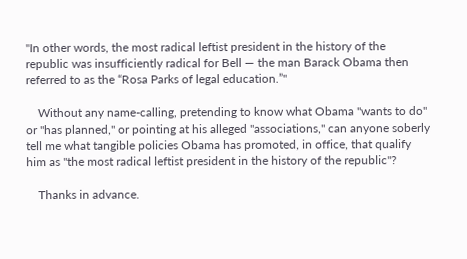"In other words, the most radical leftist president in the history of the republic was insufficiently radical for Bell — the man Barack Obama then referred to as the “Rosa Parks of legal education.”"

    Without any name-calling, pretending to know what Obama "wants to do" or "has planned," or pointing at his alleged "associations," can anyone soberly tell me what tangible policies Obama has promoted, in office, that qualify him as "the most radical leftist president in the history of the republic"?

    Thanks in advance.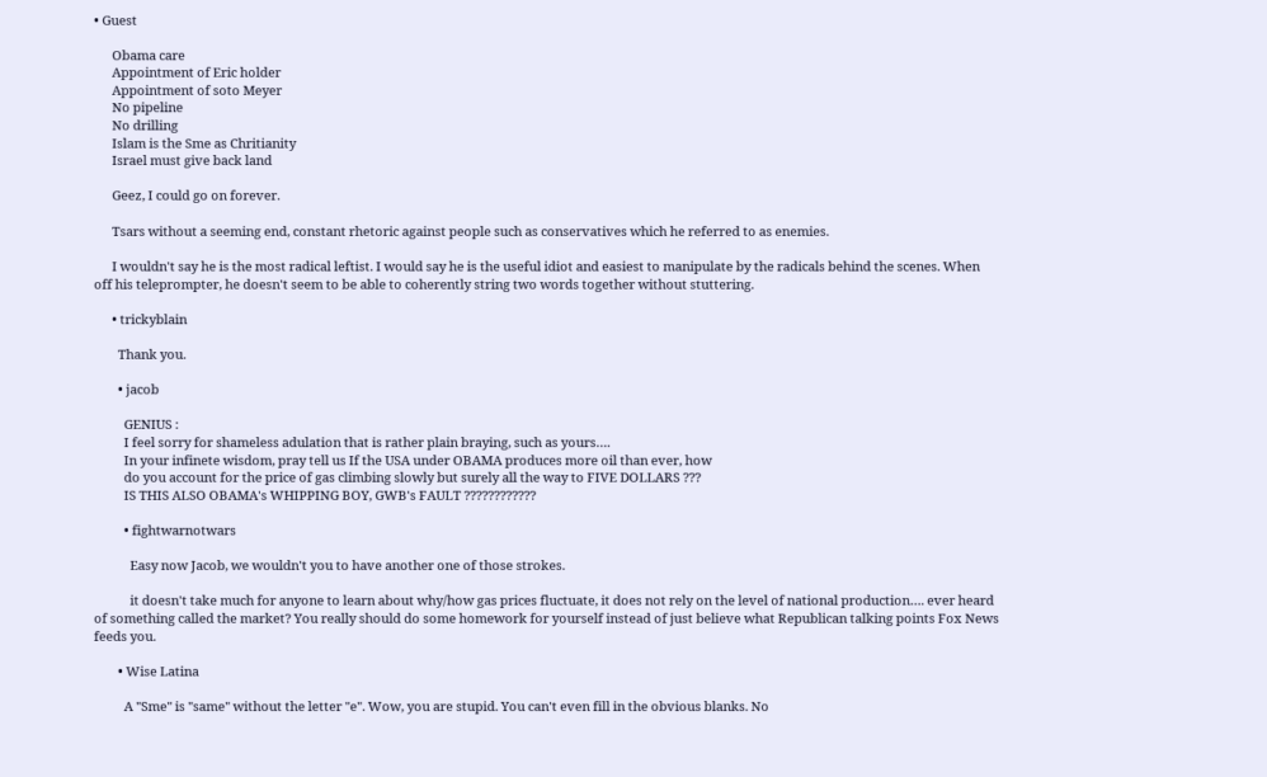• Guest

      Obama care
      Appointment of Eric holder
      Appointment of soto Meyer
      No pipeline
      No drilling
      Islam is the Sme as Chritianity
      Israel must give back land

      Geez, I could go on forever.

      Tsars without a seeming end, constant rhetoric against people such as conservatives which he referred to as enemies.

      I wouldn't say he is the most radical leftist. I would say he is the useful idiot and easiest to manipulate by the radicals behind the scenes. When off his teleprompter, he doesn't seem to be able to coherently string two words together without stuttering.

      • trickyblain

        Thank you.

        • jacob

          GENIUS :
          I feel sorry for shameless adulation that is rather plain braying, such as yours….
          In your infinete wisdom, pray tell us If the USA under OBAMA produces more oil than ever, how
          do you account for the price of gas climbing slowly but surely all the way to FIVE DOLLARS ???
          IS THIS ALSO OBAMA's WHIPPING BOY, GWB's FAULT ????????????

          • fightwarnotwars

            Easy now Jacob, we wouldn't you to have another one of those strokes.

            it doesn't take much for anyone to learn about why/how gas prices fluctuate, it does not rely on the level of national production…. ever heard of something called the market? You really should do some homework for yourself instead of just believe what Republican talking points Fox News feeds you.

        • Wise Latina

          A "Sme" is "same" without the letter "e". Wow, you are stupid. You can't even fill in the obvious blanks. No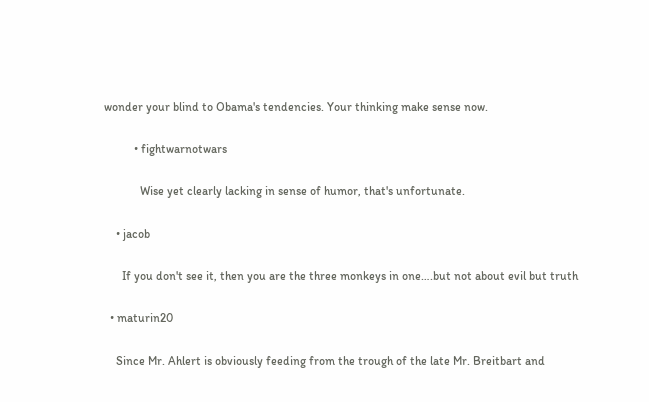wonder your blind to Obama's tendencies. Your thinking make sense now.

          • fightwarnotwars

            Wise yet clearly lacking in sense of humor, that's unfortunate.

    • jacob

      If you don't see it, then you are the three monkeys in one….but not about evil but truth

  • maturin20

    Since Mr. Ahlert is obviously feeding from the trough of the late Mr. Breitbart and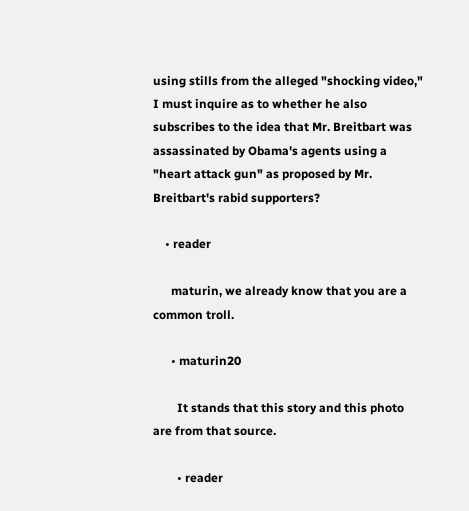using stills from the alleged "shocking video," I must inquire as to whether he also subscribes to the idea that Mr. Breitbart was assassinated by Obama's agents using a "heart attack gun" as proposed by Mr. Breitbart's rabid supporters?

    • reader

      maturin, we already know that you are a common troll.

      • maturin20

        It stands that this story and this photo are from that source.

        • reader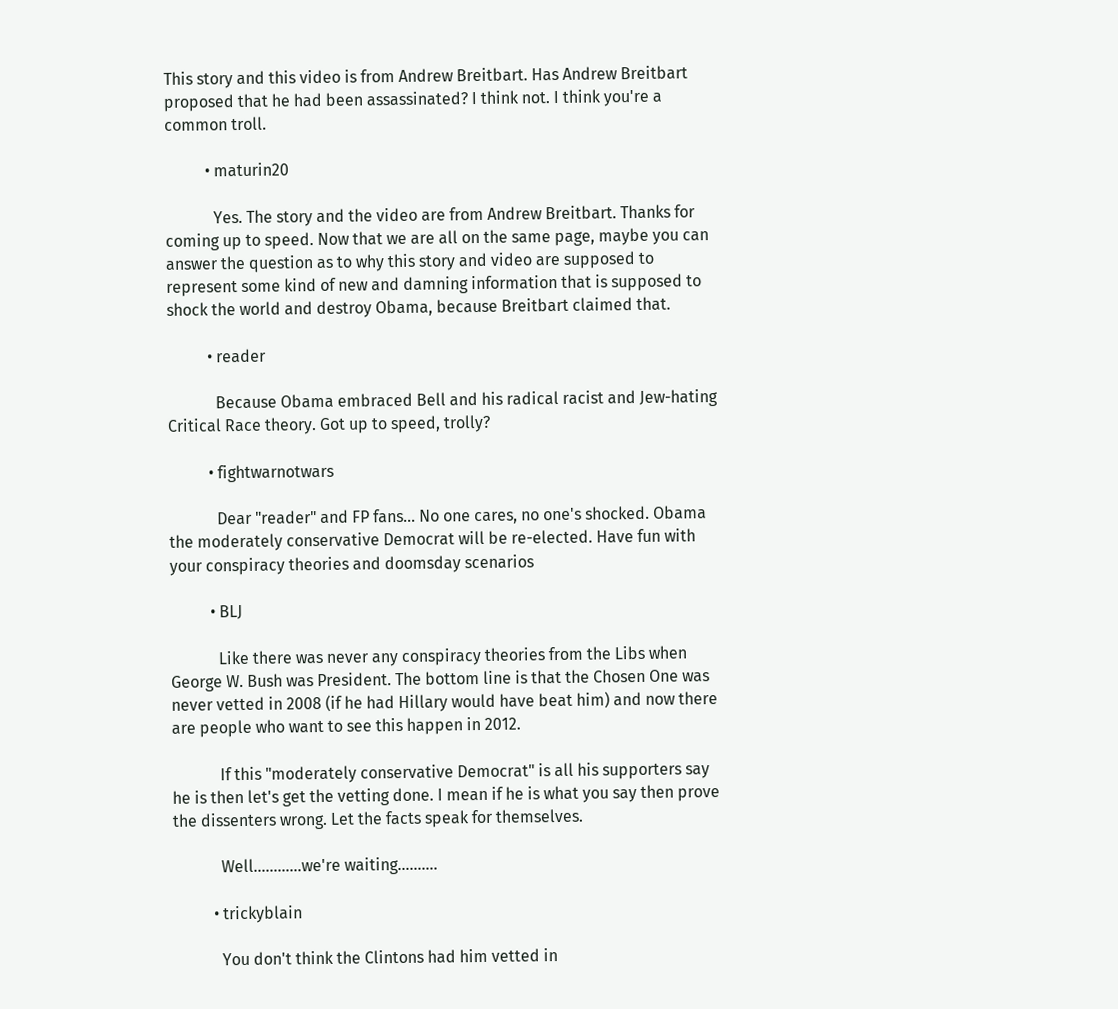This story and this video is from Andrew Breitbart. Has Andrew Breitbart proposed that he had been assassinated? I think not. I think you're a common troll.

          • maturin20

            Yes. The story and the video are from Andrew Breitbart. Thanks for coming up to speed. Now that we are all on the same page, maybe you can answer the question as to why this story and video are supposed to represent some kind of new and damning information that is supposed to shock the world and destroy Obama, because Breitbart claimed that.

          • reader

            Because Obama embraced Bell and his radical racist and Jew-hating Critical Race theory. Got up to speed, trolly?

          • fightwarnotwars

            Dear "reader" and FP fans… No one cares, no one's shocked. Obama the moderately conservative Democrat will be re-elected. Have fun with your conspiracy theories and doomsday scenarios

          • BLJ

            Like there was never any conspiracy theories from the Libs when George W. Bush was President. The bottom line is that the Chosen One was never vetted in 2008 (if he had Hillary would have beat him) and now there are people who want to see this happen in 2012.

            If this "moderately conservative Democrat" is all his supporters say he is then let's get the vetting done. I mean if he is what you say then prove the dissenters wrong. Let the facts speak for themselves.

            Well…………we're waiting……….

          • trickyblain

            You don't think the Clintons had him vetted in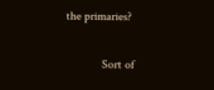the primaries?

            Sort of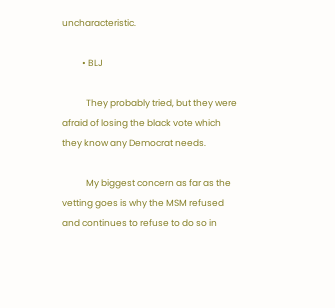uncharacteristic.

          • BLJ

            They probably tried, but they were afraid of losing the black vote which they know any Democrat needs.

            My biggest concern as far as the vetting goes is why the MSM refused and continues to refuse to do so in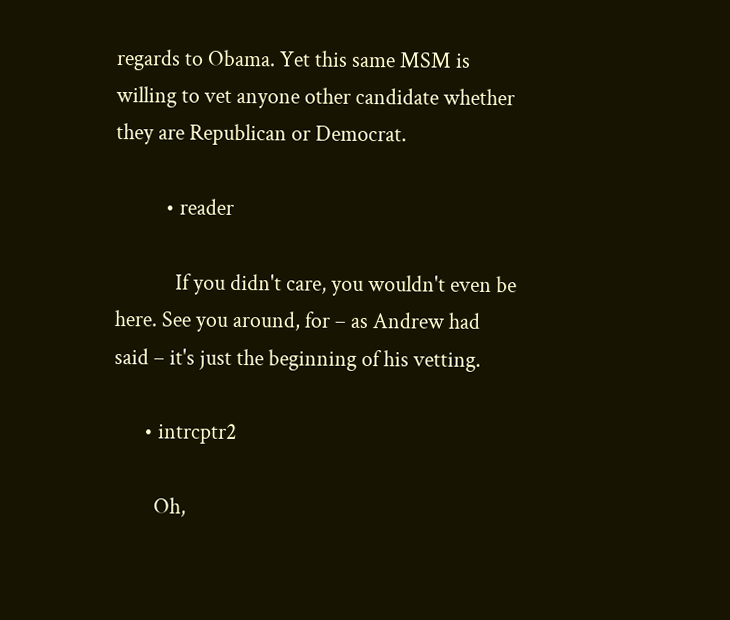regards to Obama. Yet this same MSM is willing to vet anyone other candidate whether they are Republican or Democrat.

          • reader

            If you didn't care, you wouldn't even be here. See you around, for – as Andrew had said – it's just the beginning of his vetting.

      • intrcptr2

        Oh,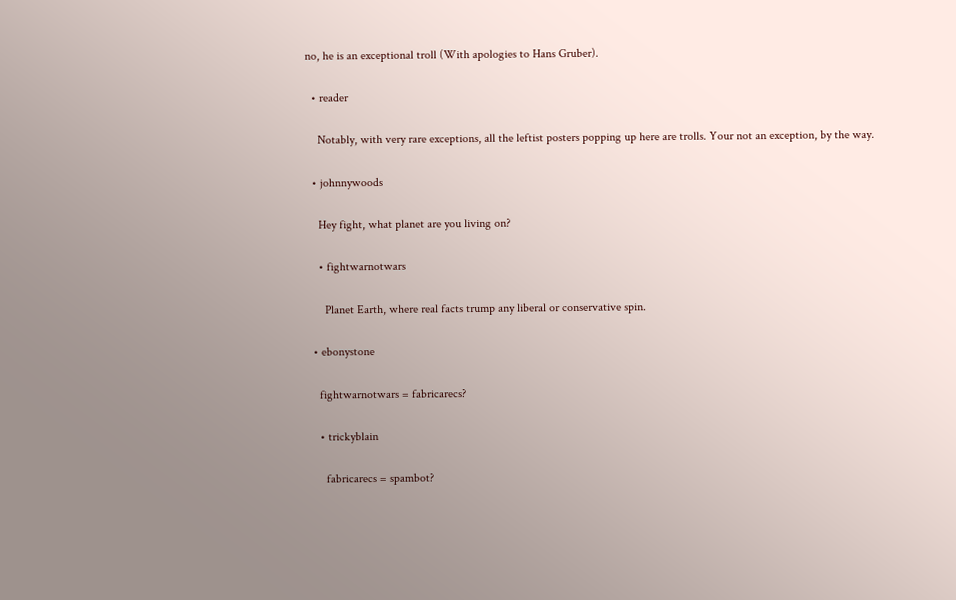no, he is an exceptional troll (With apologies to Hans Gruber).

  • reader

    Notably, with very rare exceptions, all the leftist posters popping up here are trolls. Your not an exception, by the way.

  • johnnywoods

    Hey fight, what planet are you living on?

    • fightwarnotwars

      Planet Earth, where real facts trump any liberal or conservative spin.

  • ebonystone

    fightwarnotwars = fabricarecs?

    • trickyblain

      fabricarecs = spambot?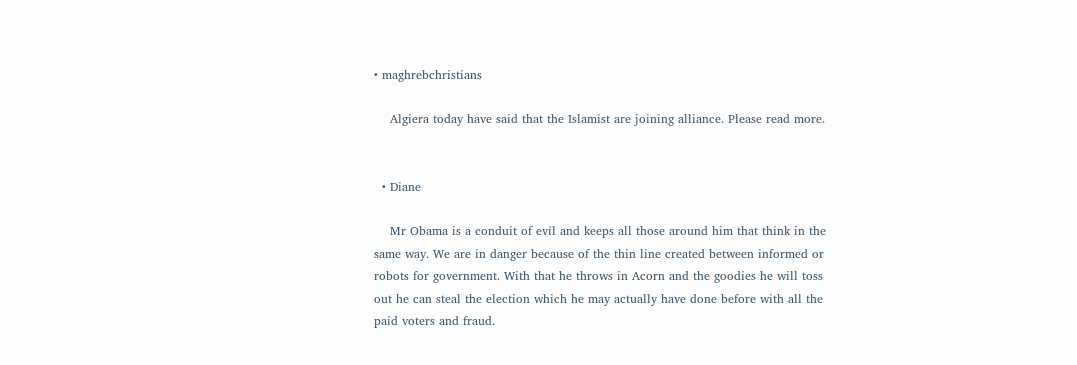• maghrebchristians

    Algiera today have said that the Islamist are joining alliance. Please read more.


  • Diane

    Mr Obama is a conduit of evil and keeps all those around him that think in the same way. We are in danger because of the thin line created between informed or robots for government. With that he throws in Acorn and the goodies he will toss out he can steal the election which he may actually have done before with all the paid voters and fraud.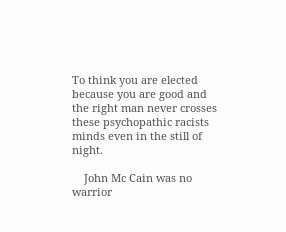To think you are elected because you are good and the right man never crosses these psychopathic racists minds even in the still of night.

    John Mc Cain was no warrior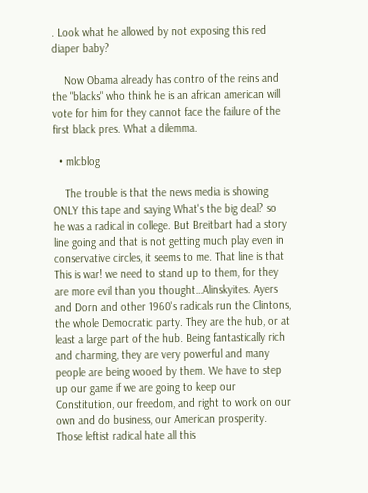. Look what he allowed by not exposing this red diaper baby?

    Now Obama already has contro of the reins and the "blacks" who think he is an african american will vote for him for they cannot face the failure of the first black pres. What a dilemma.

  • mlcblog

    The trouble is that the news media is showing ONLY this tape and saying What's the big deal? so he was a radical in college. But Breitbart had a story line going and that is not getting much play even in conservative circles, it seems to me. That line is that This is war! we need to stand up to them, for they are more evil than you thought…Alinskyites. Ayers and Dorn and other 1960's radicals run the Clintons, the whole Democratic party. They are the hub, or at least a large part of the hub. Being fantastically rich and charming, they are very powerful and many people are being wooed by them. We have to step up our game if we are going to keep our Constitution, our freedom, and right to work on our own and do business, our American prosperity. Those leftist radical hate all this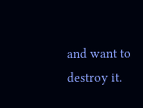and want to destroy it.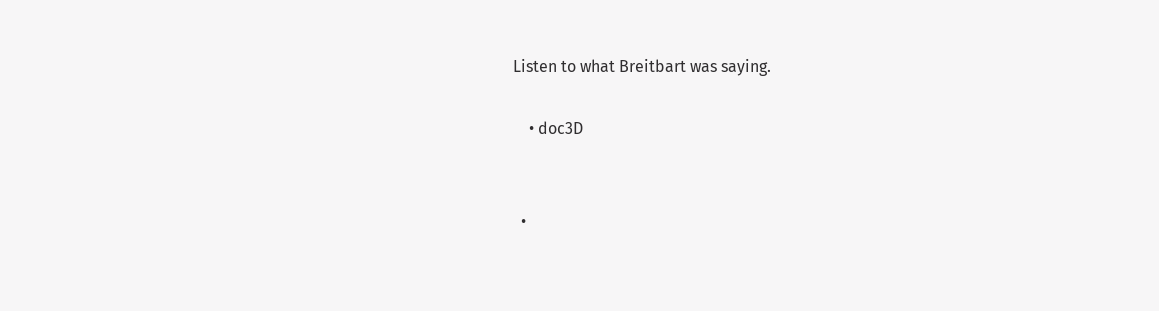Listen to what Breitbart was saying.

    • doc3D


  •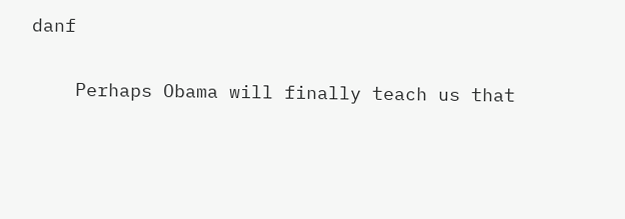danf

    Perhaps Obama will finally teach us that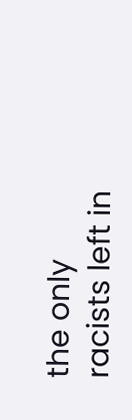the only racists left in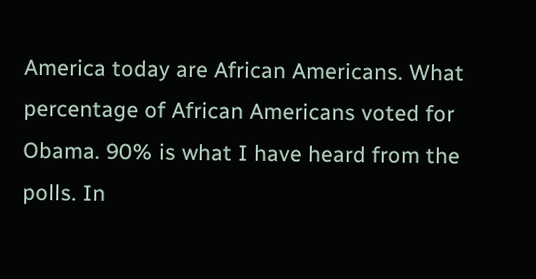America today are African Americans. What percentage of African Americans voted for Obama. 90% is what I have heard from the polls. In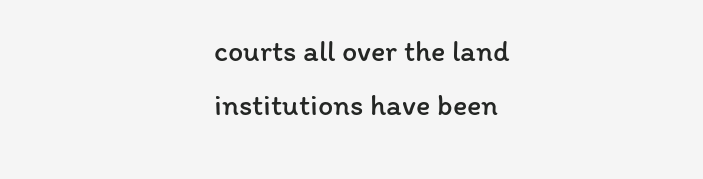courts all over the land institutions have been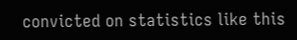convicted on statistics like this